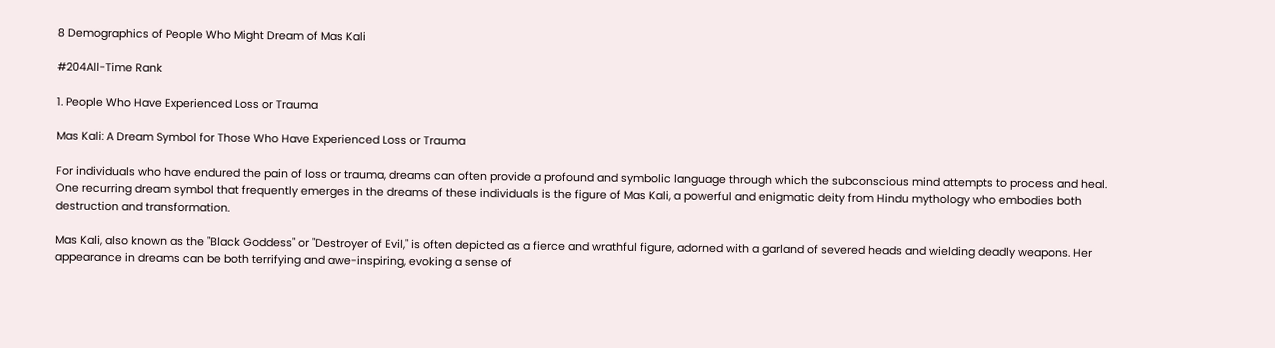8 Demographics of People Who Might Dream of Mas Kali

#204All-Time Rank

1. People Who Have Experienced Loss or Trauma

Mas Kali: A Dream Symbol for Those Who Have Experienced Loss or Trauma

For individuals who have endured the pain of loss or trauma, dreams can often provide a profound and symbolic language through which the subconscious mind attempts to process and heal. One recurring dream symbol that frequently emerges in the dreams of these individuals is the figure of Mas Kali, a powerful and enigmatic deity from Hindu mythology who embodies both destruction and transformation.

Mas Kali, also known as the "Black Goddess" or "Destroyer of Evil," is often depicted as a fierce and wrathful figure, adorned with a garland of severed heads and wielding deadly weapons. Her appearance in dreams can be both terrifying and awe-inspiring, evoking a sense of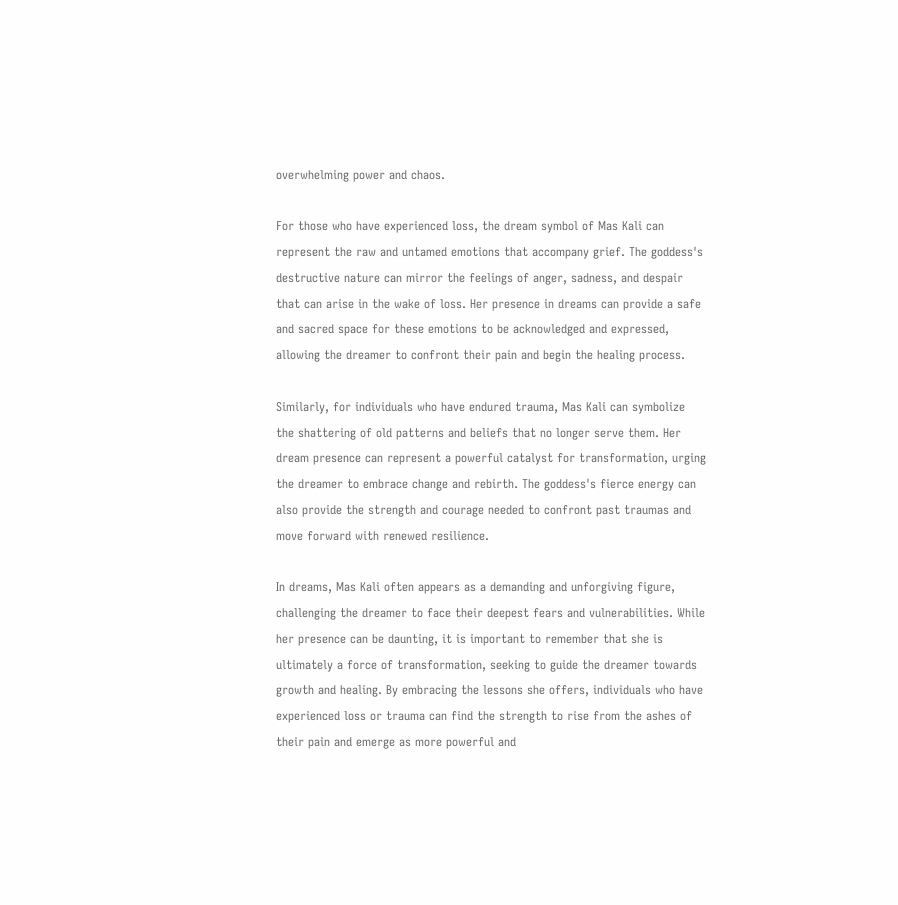overwhelming power and chaos.

For those who have experienced loss, the dream symbol of Mas Kali can represent the raw and untamed emotions that accompany grief. The goddess's destructive nature can mirror the feelings of anger, sadness, and despair that can arise in the wake of loss. Her presence in dreams can provide a safe and sacred space for these emotions to be acknowledged and expressed, allowing the dreamer to confront their pain and begin the healing process.

Similarly, for individuals who have endured trauma, Mas Kali can symbolize the shattering of old patterns and beliefs that no longer serve them. Her dream presence can represent a powerful catalyst for transformation, urging the dreamer to embrace change and rebirth. The goddess's fierce energy can also provide the strength and courage needed to confront past traumas and move forward with renewed resilience.

In dreams, Mas Kali often appears as a demanding and unforgiving figure, challenging the dreamer to face their deepest fears and vulnerabilities. While her presence can be daunting, it is important to remember that she is ultimately a force of transformation, seeking to guide the dreamer towards growth and healing. By embracing the lessons she offers, individuals who have experienced loss or trauma can find the strength to rise from the ashes of their pain and emerge as more powerful and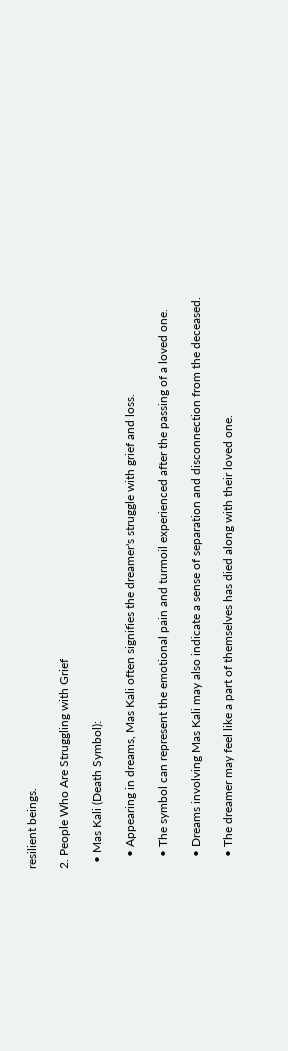resilient beings.

2. People Who Are Struggling with Grief

  • Mas Kali (Death Symbol):

    • Appearing in dreams, Mas Kali often signifies the dreamer's struggle with grief and loss.

    • The symbol can represent the emotional pain and turmoil experienced after the passing of a loved one.

    • Dreams involving Mas Kali may also indicate a sense of separation and disconnection from the deceased.

    • The dreamer may feel like a part of themselves has died along with their loved one.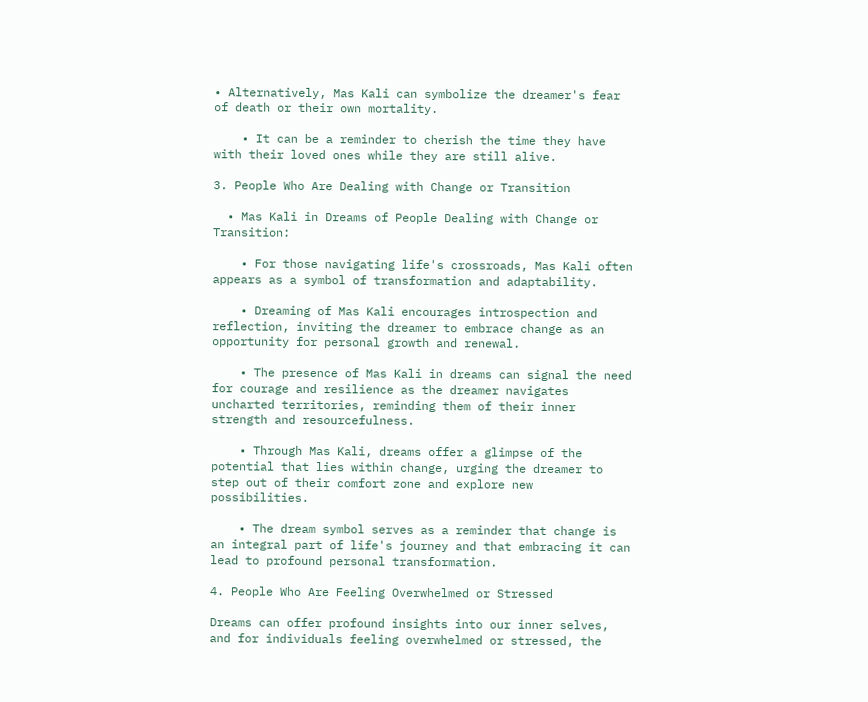• Alternatively, Mas Kali can symbolize the dreamer's fear of death or their own mortality.

    • It can be a reminder to cherish the time they have with their loved ones while they are still alive.

3. People Who Are Dealing with Change or Transition

  • Mas Kali in Dreams of People Dealing with Change or Transition:

    • For those navigating life's crossroads, Mas Kali often appears as a symbol of transformation and adaptability.

    • Dreaming of Mas Kali encourages introspection and reflection, inviting the dreamer to embrace change as an opportunity for personal growth and renewal.

    • The presence of Mas Kali in dreams can signal the need for courage and resilience as the dreamer navigates uncharted territories, reminding them of their inner strength and resourcefulness.

    • Through Mas Kali, dreams offer a glimpse of the potential that lies within change, urging the dreamer to step out of their comfort zone and explore new possibilities.

    • The dream symbol serves as a reminder that change is an integral part of life's journey and that embracing it can lead to profound personal transformation.

4. People Who Are Feeling Overwhelmed or Stressed

Dreams can offer profound insights into our inner selves, and for individuals feeling overwhelmed or stressed, the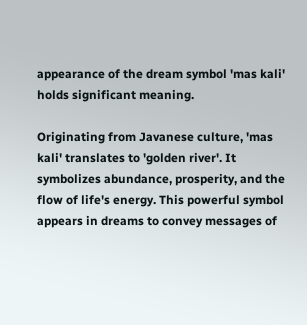appearance of the dream symbol 'mas kali' holds significant meaning.

Originating from Javanese culture, 'mas kali' translates to 'golden river'. It symbolizes abundance, prosperity, and the flow of life's energy. This powerful symbol appears in dreams to convey messages of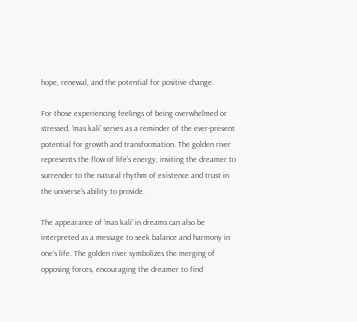hope, renewal, and the potential for positive change.

For those experiencing feelings of being overwhelmed or stressed, 'mas kali' serves as a reminder of the ever-present potential for growth and transformation. The golden river represents the flow of life's energy, inviting the dreamer to surrender to the natural rhythm of existence and trust in the universe's ability to provide.

The appearance of 'mas kali' in dreams can also be interpreted as a message to seek balance and harmony in one's life. The golden river symbolizes the merging of opposing forces, encouraging the dreamer to find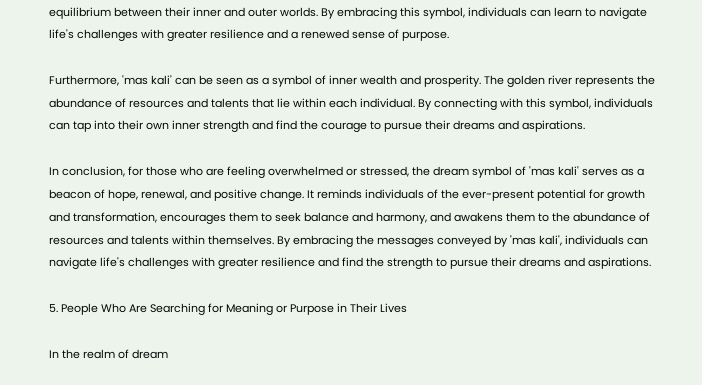equilibrium between their inner and outer worlds. By embracing this symbol, individuals can learn to navigate life's challenges with greater resilience and a renewed sense of purpose.

Furthermore, 'mas kali' can be seen as a symbol of inner wealth and prosperity. The golden river represents the abundance of resources and talents that lie within each individual. By connecting with this symbol, individuals can tap into their own inner strength and find the courage to pursue their dreams and aspirations.

In conclusion, for those who are feeling overwhelmed or stressed, the dream symbol of 'mas kali' serves as a beacon of hope, renewal, and positive change. It reminds individuals of the ever-present potential for growth and transformation, encourages them to seek balance and harmony, and awakens them to the abundance of resources and talents within themselves. By embracing the messages conveyed by 'mas kali', individuals can navigate life's challenges with greater resilience and find the strength to pursue their dreams and aspirations.

5. People Who Are Searching for Meaning or Purpose in Their Lives

In the realm of dream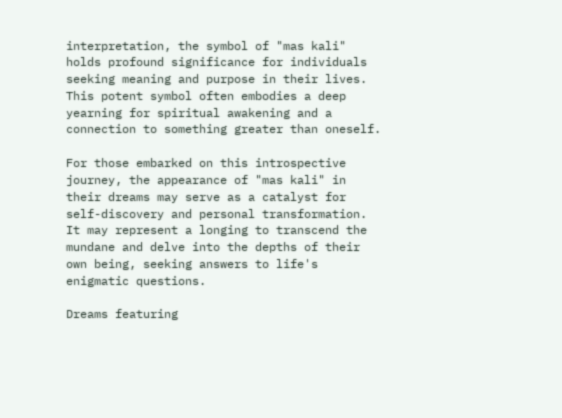interpretation, the symbol of "mas kali" holds profound significance for individuals seeking meaning and purpose in their lives. This potent symbol often embodies a deep yearning for spiritual awakening and a connection to something greater than oneself.

For those embarked on this introspective journey, the appearance of "mas kali" in their dreams may serve as a catalyst for self-discovery and personal transformation. It may represent a longing to transcend the mundane and delve into the depths of their own being, seeking answers to life's enigmatic questions.

Dreams featuring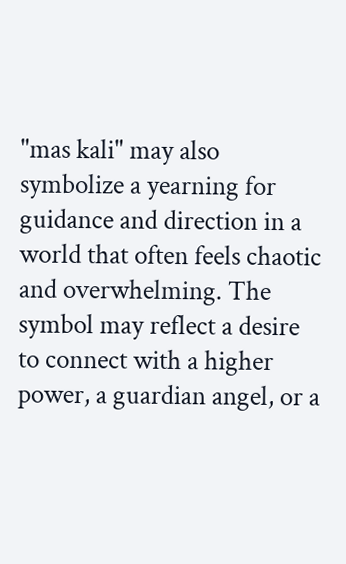"mas kali" may also symbolize a yearning for guidance and direction in a world that often feels chaotic and overwhelming. The symbol may reflect a desire to connect with a higher power, a guardian angel, or a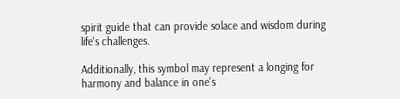spirit guide that can provide solace and wisdom during life's challenges.

Additionally, this symbol may represent a longing for harmony and balance in one's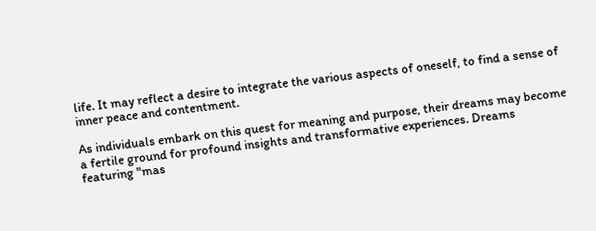life. It may reflect a desire to integrate the various aspects of oneself, to find a sense of inner peace and contentment.

As individuals embark on this quest for meaning and purpose, their dreams may become a fertile ground for profound insights and transformative experiences. Dreams featuring "mas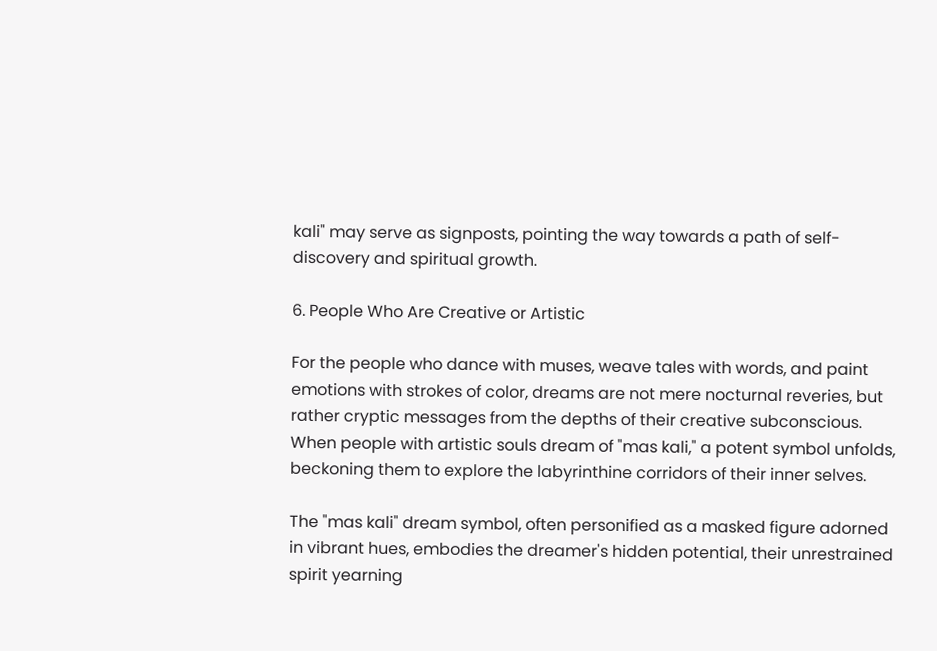kali" may serve as signposts, pointing the way towards a path of self-discovery and spiritual growth.

6. People Who Are Creative or Artistic

For the people who dance with muses, weave tales with words, and paint emotions with strokes of color, dreams are not mere nocturnal reveries, but rather cryptic messages from the depths of their creative subconscious. When people with artistic souls dream of "mas kali," a potent symbol unfolds, beckoning them to explore the labyrinthine corridors of their inner selves.

The "mas kali" dream symbol, often personified as a masked figure adorned in vibrant hues, embodies the dreamer's hidden potential, their unrestrained spirit yearning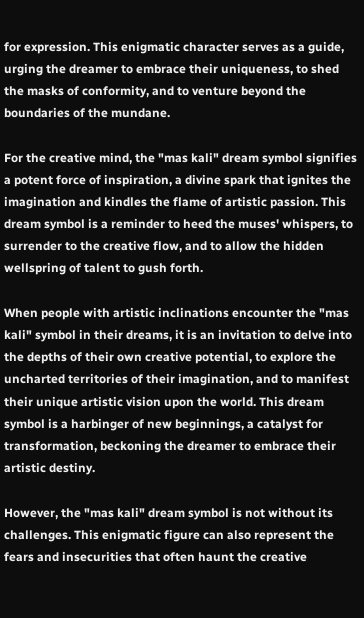for expression. This enigmatic character serves as a guide, urging the dreamer to embrace their uniqueness, to shed the masks of conformity, and to venture beyond the boundaries of the mundane.

For the creative mind, the "mas kali" dream symbol signifies a potent force of inspiration, a divine spark that ignites the imagination and kindles the flame of artistic passion. This dream symbol is a reminder to heed the muses' whispers, to surrender to the creative flow, and to allow the hidden wellspring of talent to gush forth.

When people with artistic inclinations encounter the "mas kali" symbol in their dreams, it is an invitation to delve into the depths of their own creative potential, to explore the uncharted territories of their imagination, and to manifest their unique artistic vision upon the world. This dream symbol is a harbinger of new beginnings, a catalyst for transformation, beckoning the dreamer to embrace their artistic destiny.

However, the "mas kali" dream symbol is not without its challenges. This enigmatic figure can also represent the fears and insecurities that often haunt the creative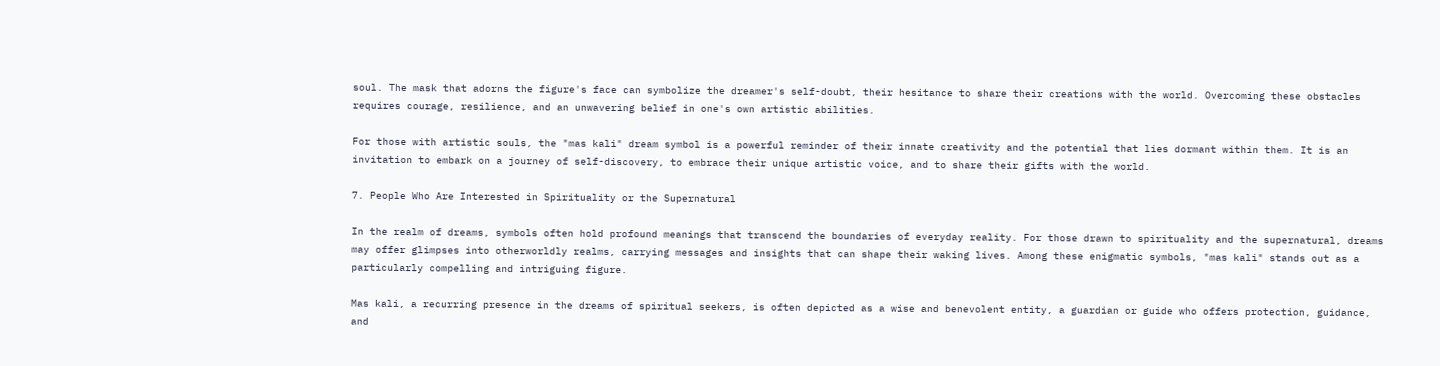soul. The mask that adorns the figure's face can symbolize the dreamer's self-doubt, their hesitance to share their creations with the world. Overcoming these obstacles requires courage, resilience, and an unwavering belief in one's own artistic abilities.

For those with artistic souls, the "mas kali" dream symbol is a powerful reminder of their innate creativity and the potential that lies dormant within them. It is an invitation to embark on a journey of self-discovery, to embrace their unique artistic voice, and to share their gifts with the world.

7. People Who Are Interested in Spirituality or the Supernatural

In the realm of dreams, symbols often hold profound meanings that transcend the boundaries of everyday reality. For those drawn to spirituality and the supernatural, dreams may offer glimpses into otherworldly realms, carrying messages and insights that can shape their waking lives. Among these enigmatic symbols, "mas kali" stands out as a particularly compelling and intriguing figure.

Mas kali, a recurring presence in the dreams of spiritual seekers, is often depicted as a wise and benevolent entity, a guardian or guide who offers protection, guidance, and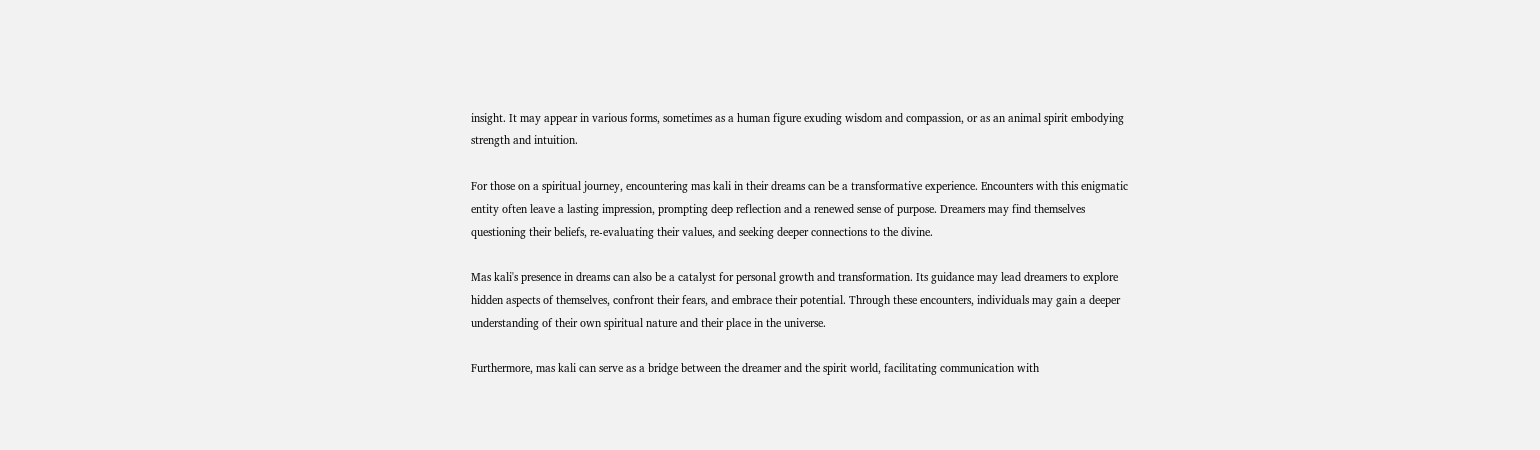insight. It may appear in various forms, sometimes as a human figure exuding wisdom and compassion, or as an animal spirit embodying strength and intuition.

For those on a spiritual journey, encountering mas kali in their dreams can be a transformative experience. Encounters with this enigmatic entity often leave a lasting impression, prompting deep reflection and a renewed sense of purpose. Dreamers may find themselves questioning their beliefs, re-evaluating their values, and seeking deeper connections to the divine.

Mas kali's presence in dreams can also be a catalyst for personal growth and transformation. Its guidance may lead dreamers to explore hidden aspects of themselves, confront their fears, and embrace their potential. Through these encounters, individuals may gain a deeper understanding of their own spiritual nature and their place in the universe.

Furthermore, mas kali can serve as a bridge between the dreamer and the spirit world, facilitating communication with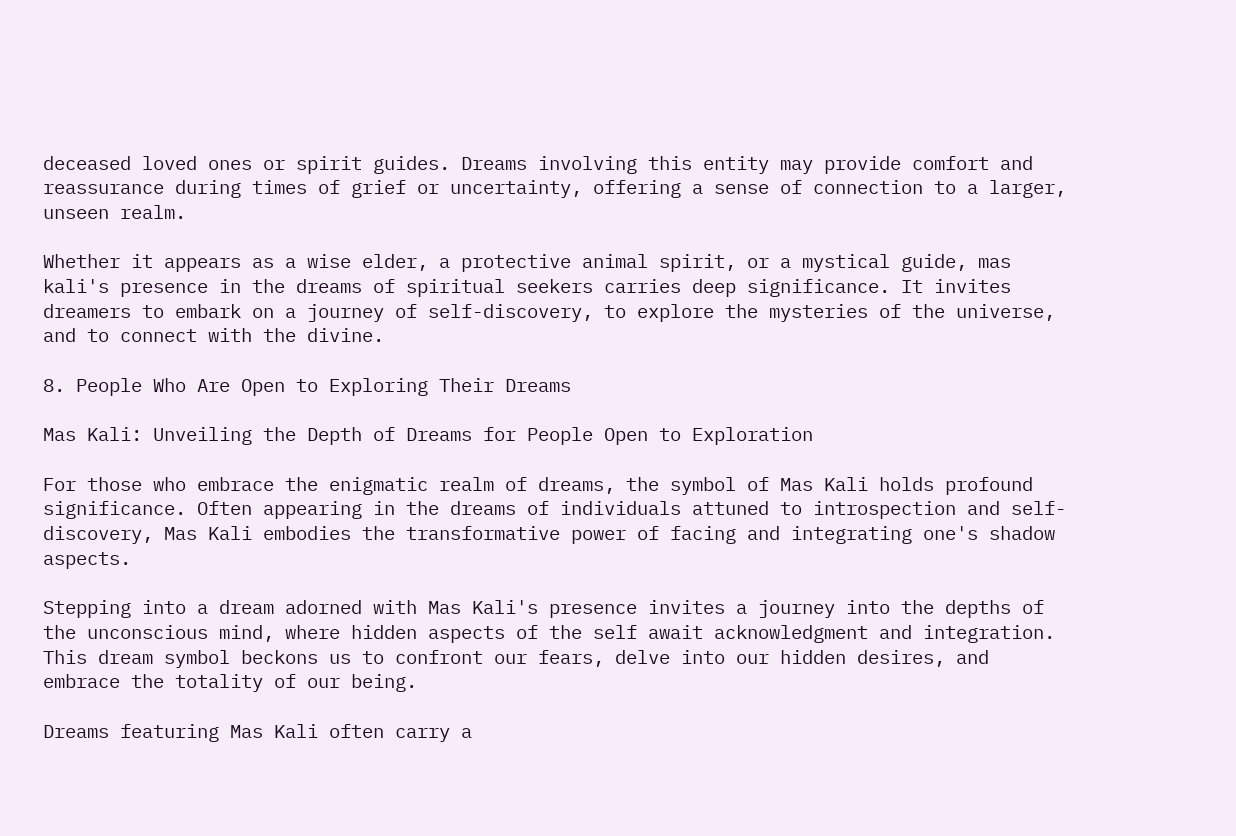deceased loved ones or spirit guides. Dreams involving this entity may provide comfort and reassurance during times of grief or uncertainty, offering a sense of connection to a larger, unseen realm.

Whether it appears as a wise elder, a protective animal spirit, or a mystical guide, mas kali's presence in the dreams of spiritual seekers carries deep significance. It invites dreamers to embark on a journey of self-discovery, to explore the mysteries of the universe, and to connect with the divine.

8. People Who Are Open to Exploring Their Dreams

Mas Kali: Unveiling the Depth of Dreams for People Open to Exploration

For those who embrace the enigmatic realm of dreams, the symbol of Mas Kali holds profound significance. Often appearing in the dreams of individuals attuned to introspection and self-discovery, Mas Kali embodies the transformative power of facing and integrating one's shadow aspects.

Stepping into a dream adorned with Mas Kali's presence invites a journey into the depths of the unconscious mind, where hidden aspects of the self await acknowledgment and integration. This dream symbol beckons us to confront our fears, delve into our hidden desires, and embrace the totality of our being.

Dreams featuring Mas Kali often carry a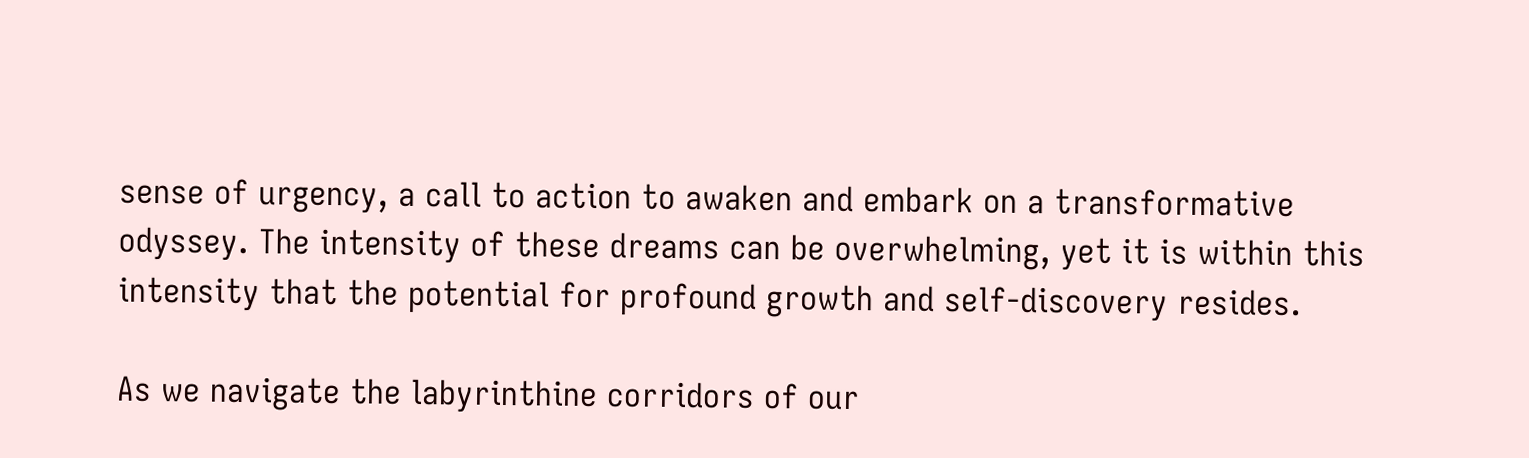sense of urgency, a call to action to awaken and embark on a transformative odyssey. The intensity of these dreams can be overwhelming, yet it is within this intensity that the potential for profound growth and self-discovery resides.

As we navigate the labyrinthine corridors of our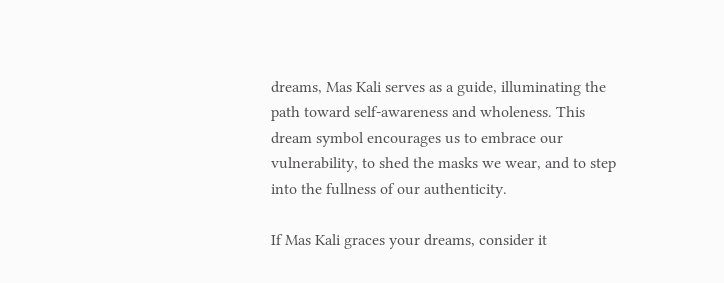dreams, Mas Kali serves as a guide, illuminating the path toward self-awareness and wholeness. This dream symbol encourages us to embrace our vulnerability, to shed the masks we wear, and to step into the fullness of our authenticity.

If Mas Kali graces your dreams, consider it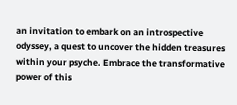an invitation to embark on an introspective odyssey, a quest to uncover the hidden treasures within your psyche. Embrace the transformative power of this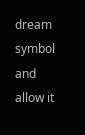dream symbol and allow it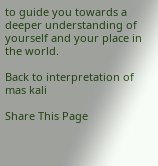to guide you towards a deeper understanding of yourself and your place in the world.

Back to interpretation of mas kali

Share This Page